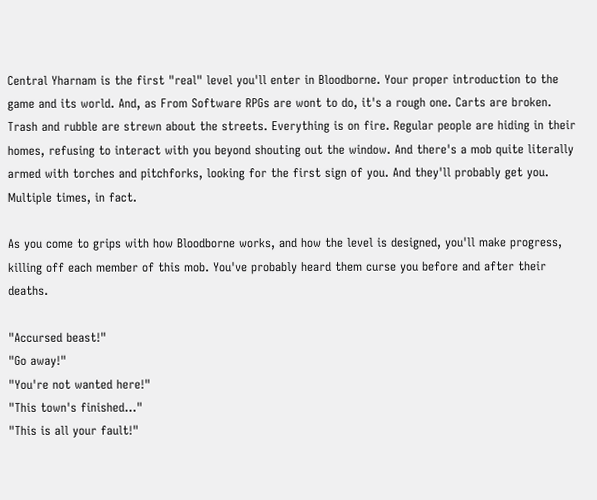Central Yharnam is the first "real" level you'll enter in Bloodborne. Your proper introduction to the game and its world. And, as From Software RPGs are wont to do, it's a rough one. Carts are broken. Trash and rubble are strewn about the streets. Everything is on fire. Regular people are hiding in their homes, refusing to interact with you beyond shouting out the window. And there's a mob quite literally armed with torches and pitchforks, looking for the first sign of you. And they'll probably get you. Multiple times, in fact.

As you come to grips with how Bloodborne works, and how the level is designed, you'll make progress, killing off each member of this mob. You've probably heard them curse you before and after their deaths.

"Accursed beast!"
"Go away!"
"You're not wanted here!"
"This town's finished..."
"This is all your fault!"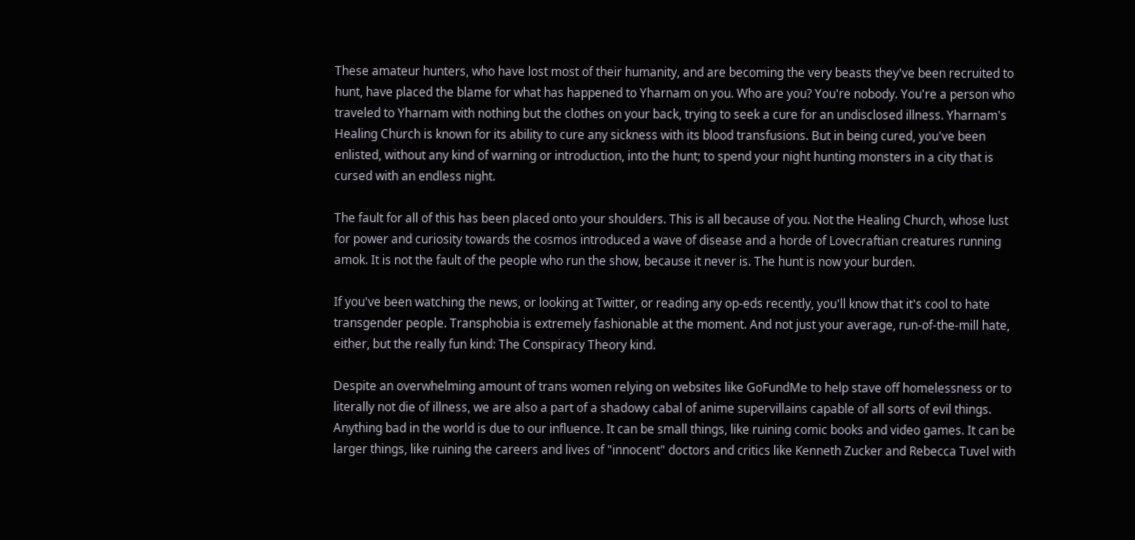These amateur hunters, who have lost most of their humanity, and are becoming the very beasts they've been recruited to hunt, have placed the blame for what has happened to Yharnam on you. Who are you? You're nobody. You're a person who traveled to Yharnam with nothing but the clothes on your back, trying to seek a cure for an undisclosed illness. Yharnam's Healing Church is known for its ability to cure any sickness with its blood transfusions. But in being cured, you've been enlisted, without any kind of warning or introduction, into the hunt; to spend your night hunting monsters in a city that is cursed with an endless night.

The fault for all of this has been placed onto your shoulders. This is all because of you. Not the Healing Church, whose lust for power and curiosity towards the cosmos introduced a wave of disease and a horde of Lovecraftian creatures running amok. It is not the fault of the people who run the show, because it never is. The hunt is now your burden.

If you've been watching the news, or looking at Twitter, or reading any op-eds recently, you'll know that it's cool to hate transgender people. Transphobia is extremely fashionable at the moment. And not just your average, run-of-the-mill hate, either, but the really fun kind: The Conspiracy Theory kind.

Despite an overwhelming amount of trans women relying on websites like GoFundMe to help stave off homelessness or to literally not die of illness, we are also a part of a shadowy cabal of anime supervillains capable of all sorts of evil things. Anything bad in the world is due to our influence. It can be small things, like ruining comic books and video games. It can be larger things, like ruining the careers and lives of "innocent" doctors and critics like Kenneth Zucker and Rebecca Tuvel with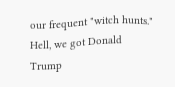our frequent "witch hunts." Hell, we got Donald Trump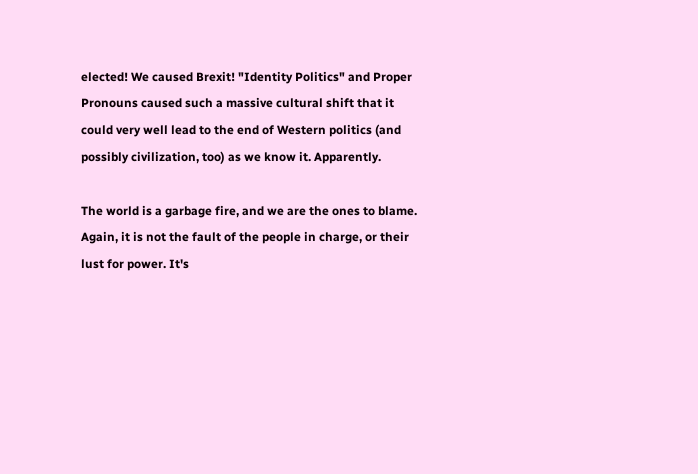elected! We caused Brexit! "Identity Politics" and Proper Pronouns caused such a massive cultural shift that it could very well lead to the end of Western politics (and possibly civilization, too) as we know it. Apparently.

The world is a garbage fire, and we are the ones to blame. Again, it is not the fault of the people in charge, or their lust for power. It's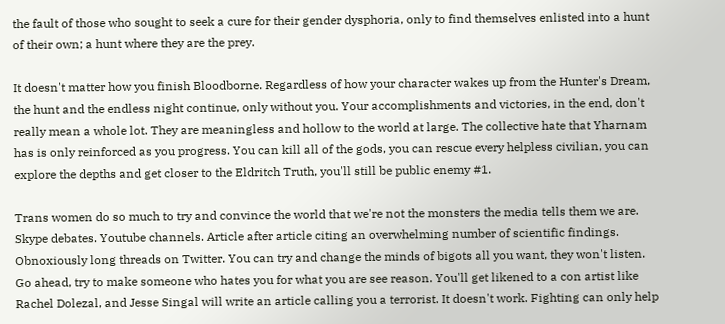the fault of those who sought to seek a cure for their gender dysphoria, only to find themselves enlisted into a hunt of their own; a hunt where they are the prey.

It doesn't matter how you finish Bloodborne. Regardless of how your character wakes up from the Hunter's Dream, the hunt and the endless night continue, only without you. Your accomplishments and victories, in the end, don't really mean a whole lot. They are meaningless and hollow to the world at large. The collective hate that Yharnam has is only reinforced as you progress. You can kill all of the gods, you can rescue every helpless civilian, you can explore the depths and get closer to the Eldritch Truth, you'll still be public enemy #1.

Trans women do so much to try and convince the world that we're not the monsters the media tells them we are. Skype debates. Youtube channels. Article after article citing an overwhelming number of scientific findings. Obnoxiously long threads on Twitter. You can try and change the minds of bigots all you want, they won't listen. Go ahead, try to make someone who hates you for what you are see reason. You'll get likened to a con artist like Rachel Dolezal, and Jesse Singal will write an article calling you a terrorist. It doesn't work. Fighting can only help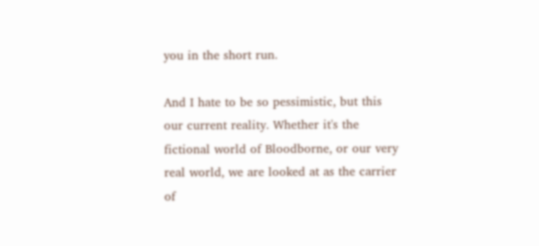you in the short run.

And I hate to be so pessimistic, but this our current reality. Whether it's the fictional world of Bloodborne, or our very real world, we are looked at as the carrier of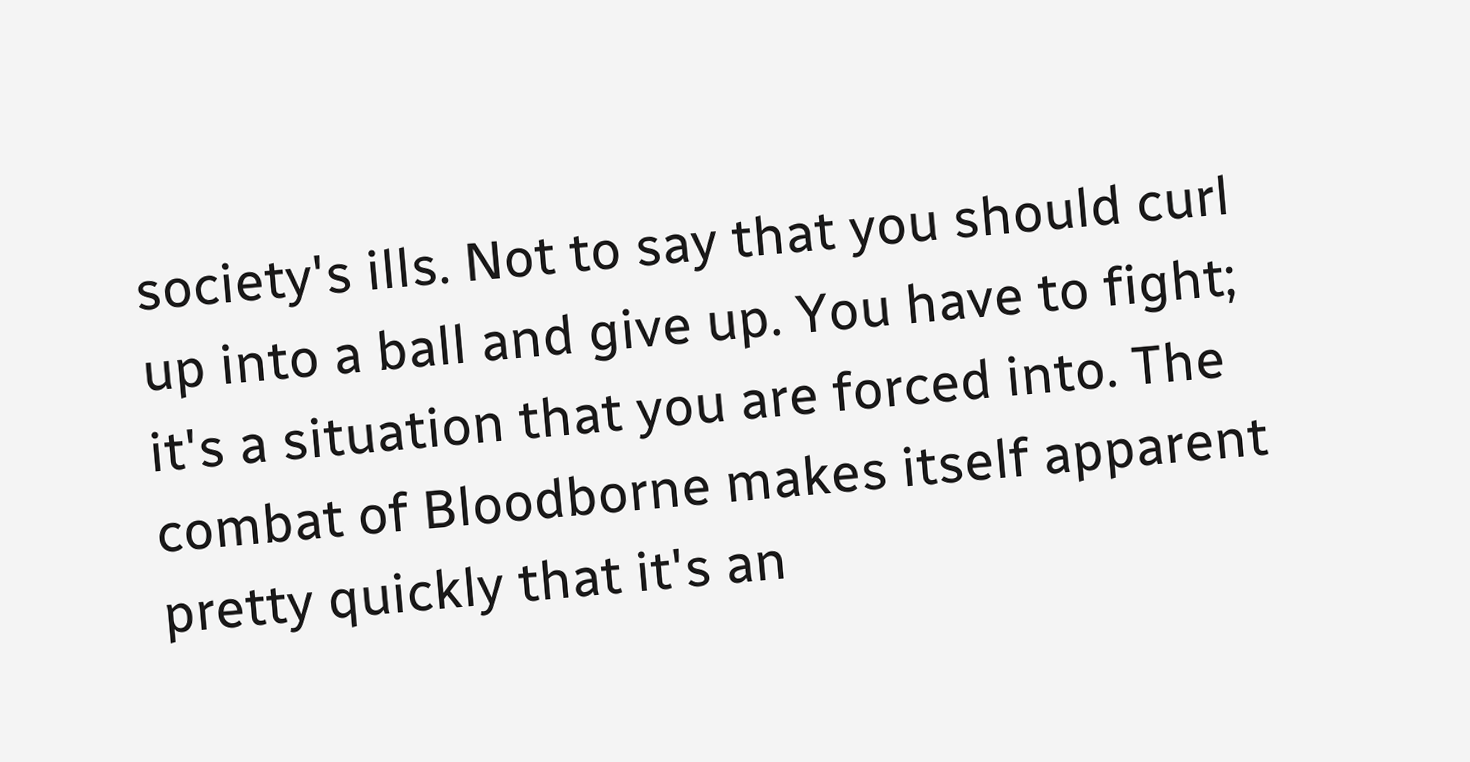society's ills. Not to say that you should curl up into a ball and give up. You have to fight; it's a situation that you are forced into. The combat of Bloodborne makes itself apparent pretty quickly that it's an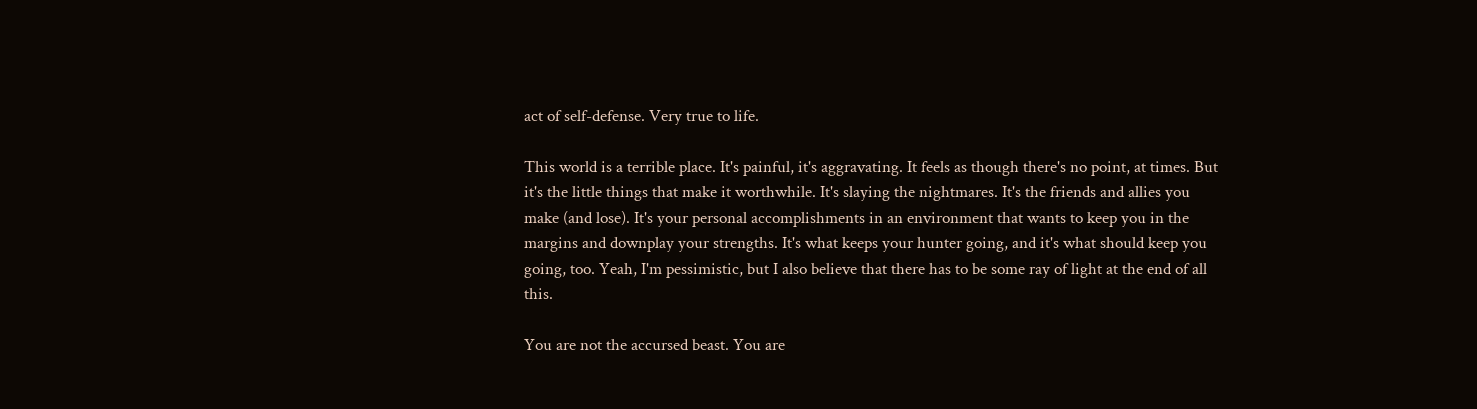act of self-defense. Very true to life.

This world is a terrible place. It's painful, it's aggravating. It feels as though there's no point, at times. But it's the little things that make it worthwhile. It's slaying the nightmares. It's the friends and allies you make (and lose). It's your personal accomplishments in an environment that wants to keep you in the margins and downplay your strengths. It's what keeps your hunter going, and it's what should keep you going, too. Yeah, I'm pessimistic, but I also believe that there has to be some ray of light at the end of all this.

You are not the accursed beast. You are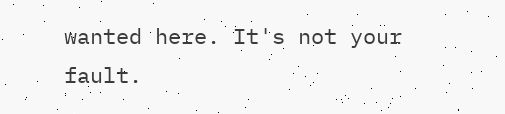wanted here. It's not your fault.